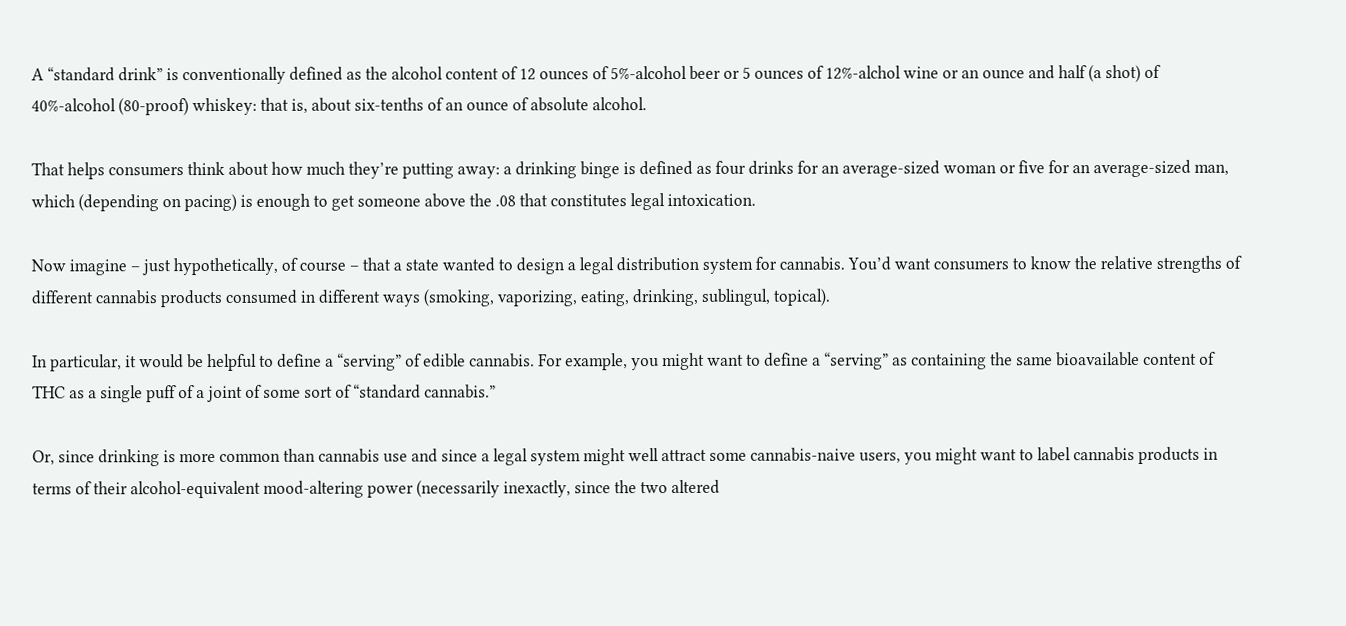A “standard drink” is conventionally defined as the alcohol content of 12 ounces of 5%-alcohol beer or 5 ounces of 12%-alchol wine or an ounce and half (a shot) of 40%-alcohol (80-proof) whiskey: that is, about six-tenths of an ounce of absolute alcohol.

That helps consumers think about how much they’re putting away: a drinking binge is defined as four drinks for an average-sized woman or five for an average-sized man, which (depending on pacing) is enough to get someone above the .08 that constitutes legal intoxication.

Now imagine – just hypothetically, of course – that a state wanted to design a legal distribution system for cannabis. You’d want consumers to know the relative strengths of different cannabis products consumed in different ways (smoking, vaporizing, eating, drinking, sublingul, topical).

In particular, it would be helpful to define a “serving” of edible cannabis. For example, you might want to define a “serving” as containing the same bioavailable content of THC as a single puff of a joint of some sort of “standard cannabis.”

Or, since drinking is more common than cannabis use and since a legal system might well attract some cannabis-naive users, you might want to label cannabis products in terms of their alcohol-equivalent mood-altering power (necessarily inexactly, since the two altered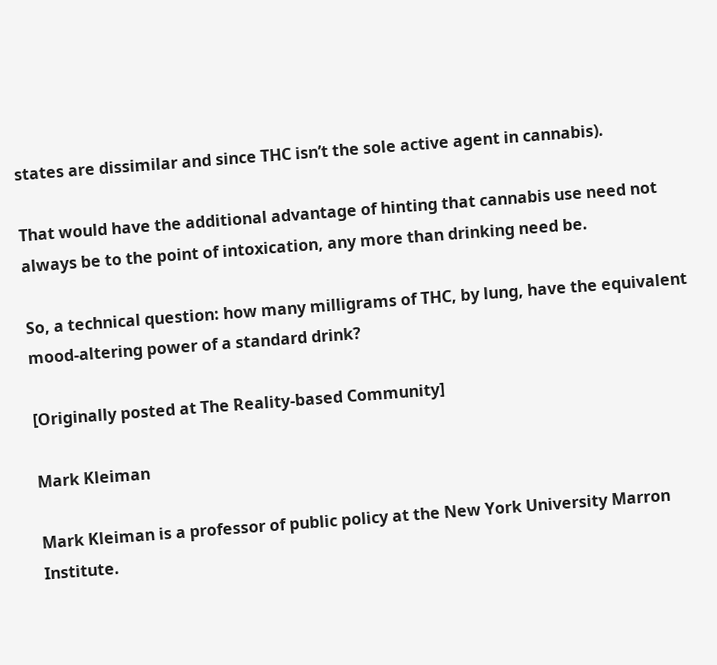states are dissimilar and since THC isn’t the sole active agent in cannabis).

That would have the additional advantage of hinting that cannabis use need not always be to the point of intoxication, any more than drinking need be.

So, a technical question: how many milligrams of THC, by lung, have the equivalent mood-altering power of a standard drink?

[Originally posted at The Reality-based Community]

Mark Kleiman

Mark Kleiman is a professor of public policy at the New York University Marron Institute.